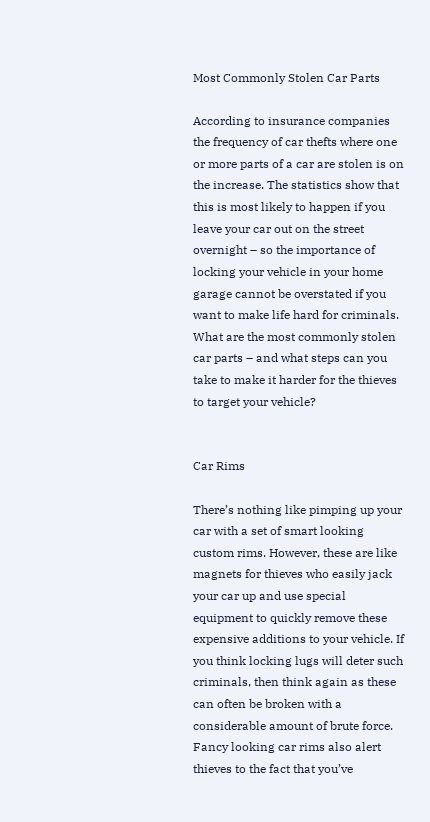Most Commonly Stolen Car Parts

According to insurance companies the frequency of car thefts where one or more parts of a car are stolen is on the increase. The statistics show that this is most likely to happen if you leave your car out on the street overnight – so the importance of locking your vehicle in your home garage cannot be overstated if you want to make life hard for criminals. What are the most commonly stolen car parts – and what steps can you take to make it harder for the thieves to target your vehicle?


Car Rims

There’s nothing like pimping up your car with a set of smart looking custom rims. However, these are like magnets for thieves who easily jack your car up and use special equipment to quickly remove these expensive additions to your vehicle. If you think locking lugs will deter such criminals, then think again as these can often be broken with a considerable amount of brute force. Fancy looking car rims also alert thieves to the fact that you’ve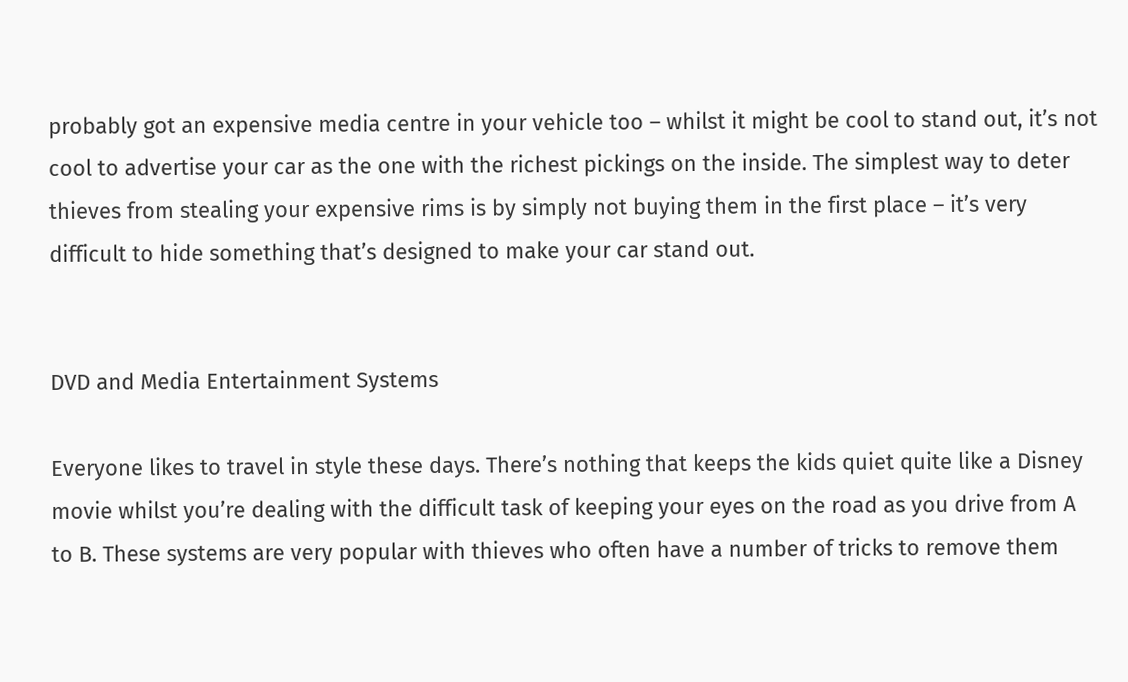probably got an expensive media centre in your vehicle too – whilst it might be cool to stand out, it’s not cool to advertise your car as the one with the richest pickings on the inside. The simplest way to deter thieves from stealing your expensive rims is by simply not buying them in the first place – it’s very difficult to hide something that’s designed to make your car stand out.


DVD and Media Entertainment Systems

Everyone likes to travel in style these days. There’s nothing that keeps the kids quiet quite like a Disney movie whilst you’re dealing with the difficult task of keeping your eyes on the road as you drive from A to B. These systems are very popular with thieves who often have a number of tricks to remove them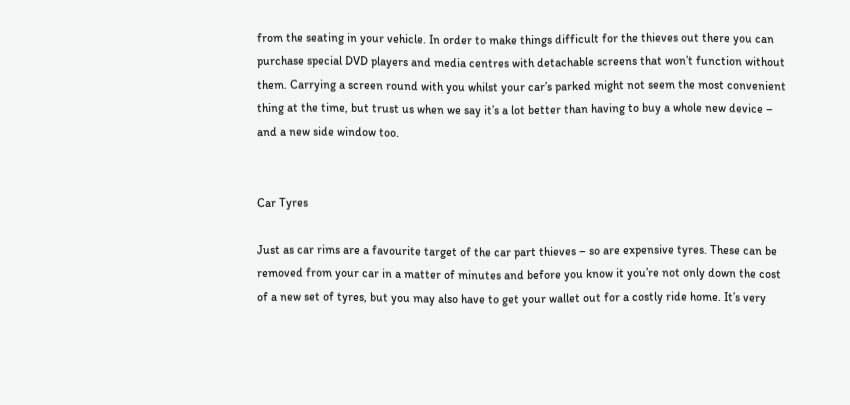from the seating in your vehicle. In order to make things difficult for the thieves out there you can purchase special DVD players and media centres with detachable screens that won’t function without them. Carrying a screen round with you whilst your car’s parked might not seem the most convenient thing at the time, but trust us when we say it’s a lot better than having to buy a whole new device – and a new side window too.


Car Tyres

Just as car rims are a favourite target of the car part thieves – so are expensive tyres. These can be removed from your car in a matter of minutes and before you know it you’re not only down the cost of a new set of tyres, but you may also have to get your wallet out for a costly ride home. It’s very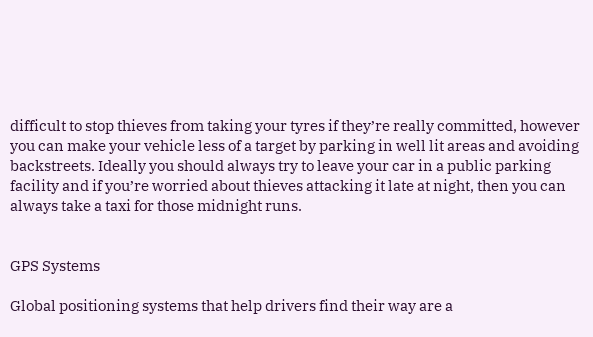difficult to stop thieves from taking your tyres if they’re really committed, however you can make your vehicle less of a target by parking in well lit areas and avoiding backstreets. Ideally you should always try to leave your car in a public parking facility and if you’re worried about thieves attacking it late at night, then you can always take a taxi for those midnight runs.


GPS Systems

Global positioning systems that help drivers find their way are a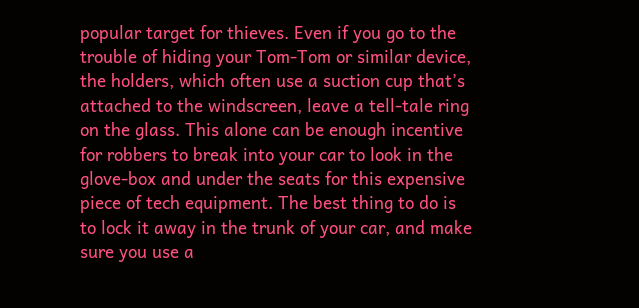popular target for thieves. Even if you go to the trouble of hiding your Tom-Tom or similar device, the holders, which often use a suction cup that’s attached to the windscreen, leave a tell-tale ring on the glass. This alone can be enough incentive for robbers to break into your car to look in the glove-box and under the seats for this expensive piece of tech equipment. The best thing to do is to lock it away in the trunk of your car, and make sure you use a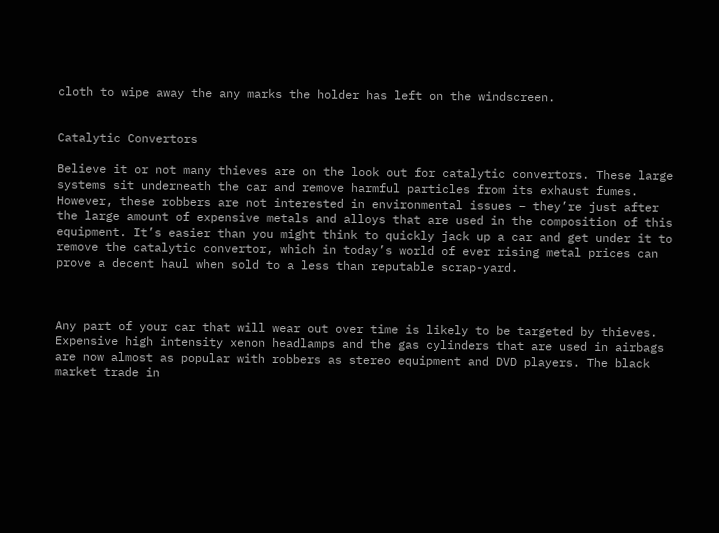cloth to wipe away the any marks the holder has left on the windscreen.


Catalytic Convertors

Believe it or not many thieves are on the look out for catalytic convertors. These large systems sit underneath the car and remove harmful particles from its exhaust fumes. However, these robbers are not interested in environmental issues – they’re just after the large amount of expensive metals and alloys that are used in the composition of this equipment. It’s easier than you might think to quickly jack up a car and get under it to remove the catalytic convertor, which in today’s world of ever rising metal prices can prove a decent haul when sold to a less than reputable scrap-yard.



Any part of your car that will wear out over time is likely to be targeted by thieves. Expensive high intensity xenon headlamps and the gas cylinders that are used in airbags are now almost as popular with robbers as stereo equipment and DVD players. The black market trade in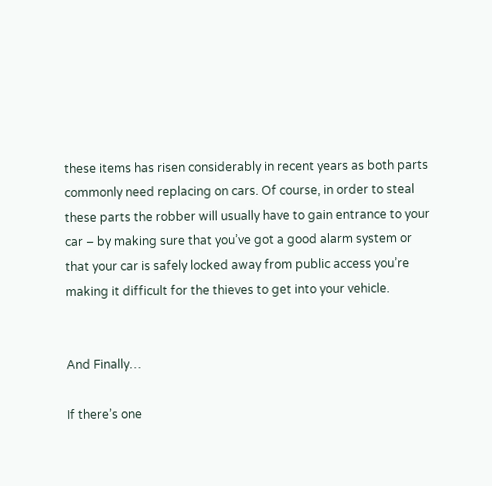these items has risen considerably in recent years as both parts commonly need replacing on cars. Of course, in order to steal these parts the robber will usually have to gain entrance to your car – by making sure that you’ve got a good alarm system or that your car is safely locked away from public access you’re making it difficult for the thieves to get into your vehicle.


And Finally…

If there’s one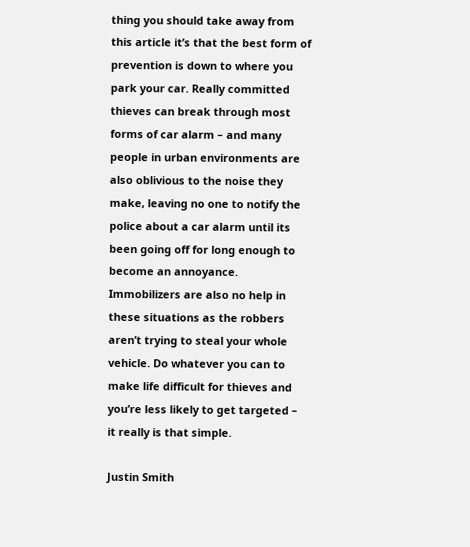thing you should take away from this article it’s that the best form of prevention is down to where you park your car. Really committed thieves can break through most forms of car alarm – and many people in urban environments are also oblivious to the noise they make, leaving no one to notify the police about a car alarm until its been going off for long enough to become an annoyance. Immobilizers are also no help in these situations as the robbers aren’t trying to steal your whole vehicle. Do whatever you can to make life difficult for thieves and you’re less likely to get targeted – it really is that simple.

Justin Smith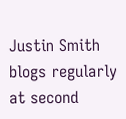Justin Smith blogs regularly at second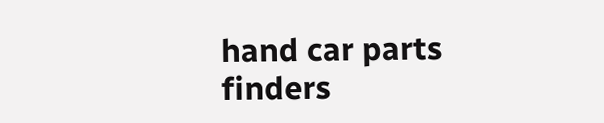hand car parts finders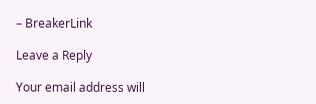– BreakerLink

Leave a Reply

Your email address will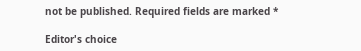not be published. Required fields are marked *

Editor's choice